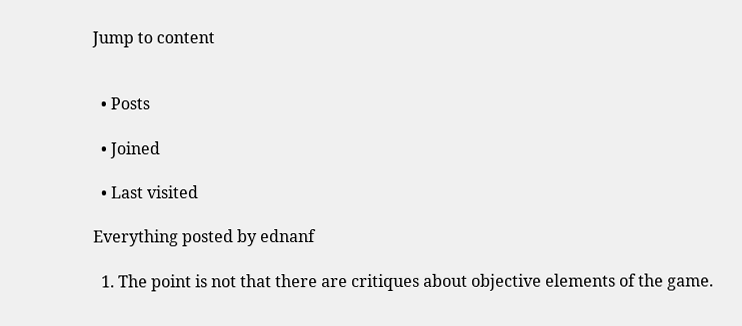Jump to content


  • Posts

  • Joined

  • Last visited

Everything posted by ednanf

  1. The point is not that there are critiques about objective elements of the game.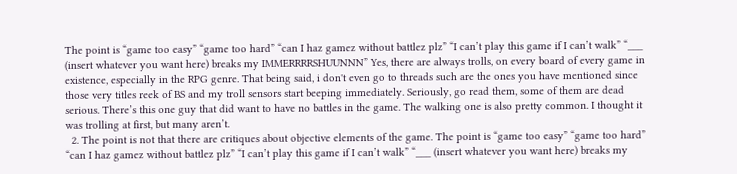The point is “game too easy” “game too hard” “can I haz gamez without battlez plz” “I can’t play this game if I can’t walk” “___ (insert whatever you want here) breaks my IMMERRRRSHUUNNN” Yes, there are always trolls, on every board of every game in existence, especially in the RPG genre. That being said, i don't even go to threads such are the ones you have mentioned since those very titles reek of BS and my troll sensors start beeping immediately. Seriously, go read them, some of them are dead serious. There’s this one guy that did want to have no battles in the game. The walking one is also pretty common. I thought it was trolling at first, but many aren’t.
  2. The point is not that there are critiques about objective elements of the game. The point is “game too easy” “game too hard” “can I haz gamez without battlez plz” “I can’t play this game if I can’t walk” “___ (insert whatever you want here) breaks my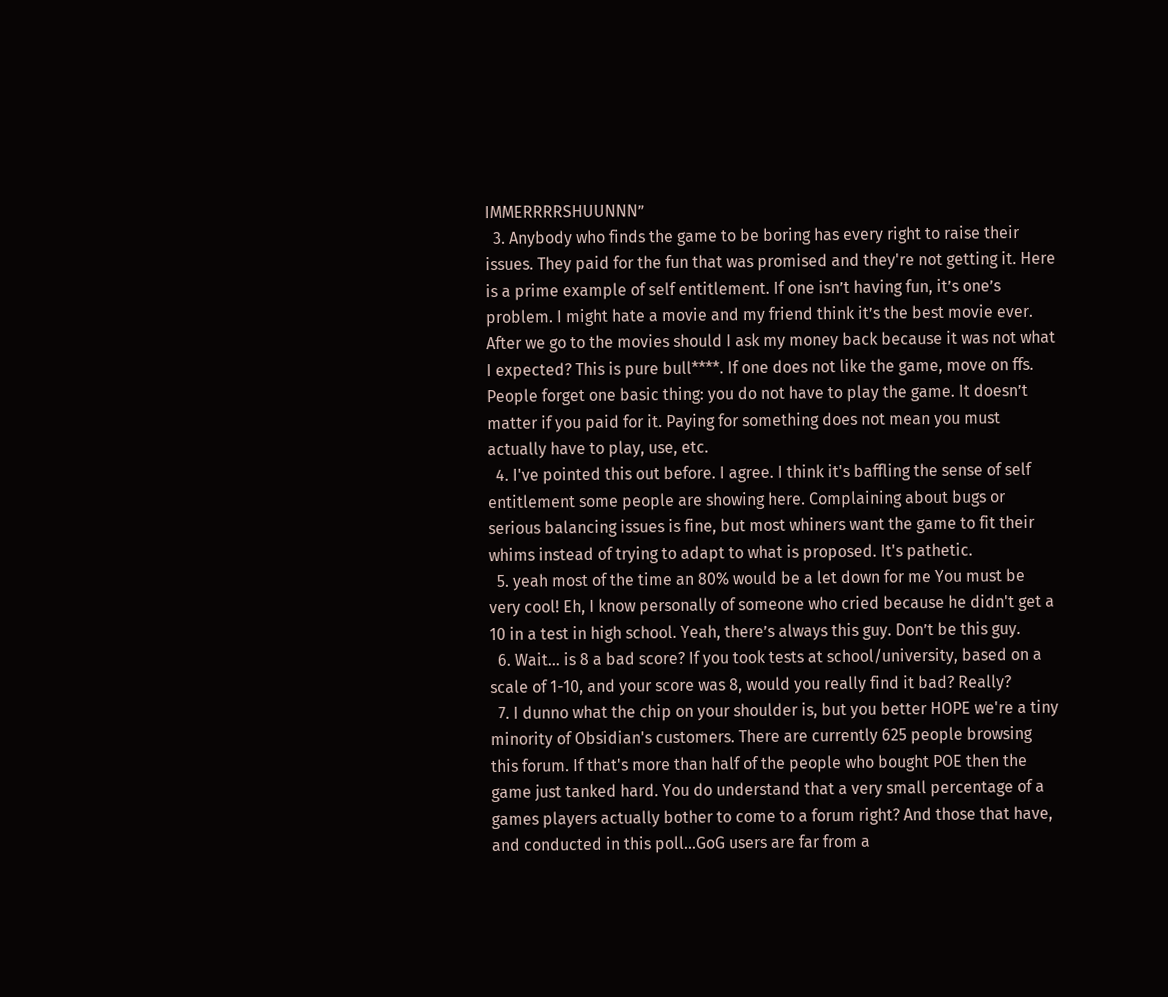IMMERRRRSHUUNNN”
  3. Anybody who finds the game to be boring has every right to raise their issues. They paid for the fun that was promised and they're not getting it. Here is a prime example of self entitlement. If one isn’t having fun, it’s one’s problem. I might hate a movie and my friend think it’s the best movie ever. After we go to the movies should I ask my money back because it was not what I expected? This is pure bull****. If one does not like the game, move on ffs. People forget one basic thing: you do not have to play the game. It doesn’t matter if you paid for it. Paying for something does not mean you must actually have to play, use, etc.
  4. I've pointed this out before. I agree. I think it's baffling the sense of self entitlement some people are showing here. Complaining about bugs or serious balancing issues is fine, but most whiners want the game to fit their whims instead of trying to adapt to what is proposed. It's pathetic.
  5. yeah most of the time an 80% would be a let down for me You must be very cool! Eh, I know personally of someone who cried because he didn't get a 10 in a test in high school. Yeah, there’s always this guy. Don’t be this guy.
  6. Wait... is 8 a bad score? If you took tests at school/university, based on a scale of 1-10, and your score was 8, would you really find it bad? Really?
  7. I dunno what the chip on your shoulder is, but you better HOPE we're a tiny minority of Obsidian's customers. There are currently 625 people browsing this forum. If that's more than half of the people who bought POE then the game just tanked hard. You do understand that a very small percentage of a games players actually bother to come to a forum right? And those that have, and conducted in this poll...GoG users are far from a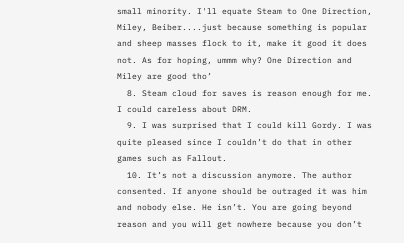small minority. I'll equate Steam to One Direction, Miley, Beiber....just because something is popular and sheep masses flock to it, make it good it does not. As for hoping, ummm why? One Direction and Miley are good tho’
  8. Steam cloud for saves is reason enough for me. I could careless about DRM.
  9. I was surprised that I could kill Gordy. I was quite pleased since I couldn’t do that in other games such as Fallout.
  10. It’s not a discussion anymore. The author consented. If anyone should be outraged it was him and nobody else. He isn’t. You are going beyond reason and you will get nowhere because you don’t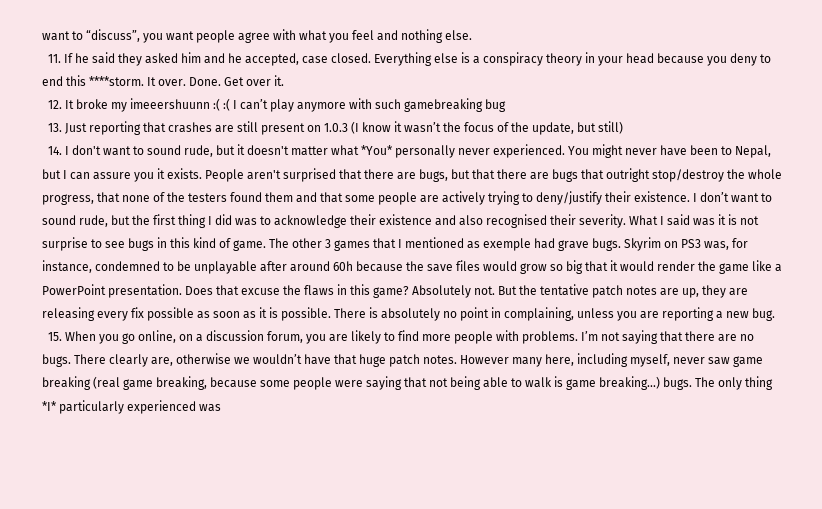want to “discuss”, you want people agree with what you feel and nothing else.
  11. If he said they asked him and he accepted, case closed. Everything else is a conspiracy theory in your head because you deny to end this ****storm. It over. Done. Get over it.
  12. It broke my imeeershuunn :( :( I can’t play anymore with such gamebreaking bug
  13. Just reporting that crashes are still present on 1.0.3 (I know it wasn’t the focus of the update, but still)
  14. I don't want to sound rude, but it doesn't matter what *You* personally never experienced. You might never have been to Nepal, but I can assure you it exists. People aren't surprised that there are bugs, but that there are bugs that outright stop/destroy the whole progress, that none of the testers found them and that some people are actively trying to deny/justify their existence. I don’t want to sound rude, but the first thing I did was to acknowledge their existence and also recognised their severity. What I said was it is not surprise to see bugs in this kind of game. The other 3 games that I mentioned as exemple had grave bugs. Skyrim on PS3 was, for instance, condemned to be unplayable after around 60h because the save files would grow so big that it would render the game like a PowerPoint presentation. Does that excuse the flaws in this game? Absolutely not. But the tentative patch notes are up, they are releasing every fix possible as soon as it is possible. There is absolutely no point in complaining, unless you are reporting a new bug.
  15. When you go online, on a discussion forum, you are likely to find more people with problems. I’m not saying that there are no bugs. There clearly are, otherwise we wouldn’t have that huge patch notes. However many here, including myself, never saw game breaking (real game breaking, because some people were saying that not being able to walk is game breaking...) bugs. The only thing *I* particularly experienced was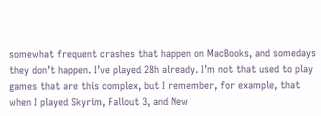somewhat frequent crashes that happen on MacBooks, and somedays they don’t happen. I’ve played 28h already. I’m not that used to play games that are this complex, but I remember, for example, that when I played Skyrim, Fallout 3, and New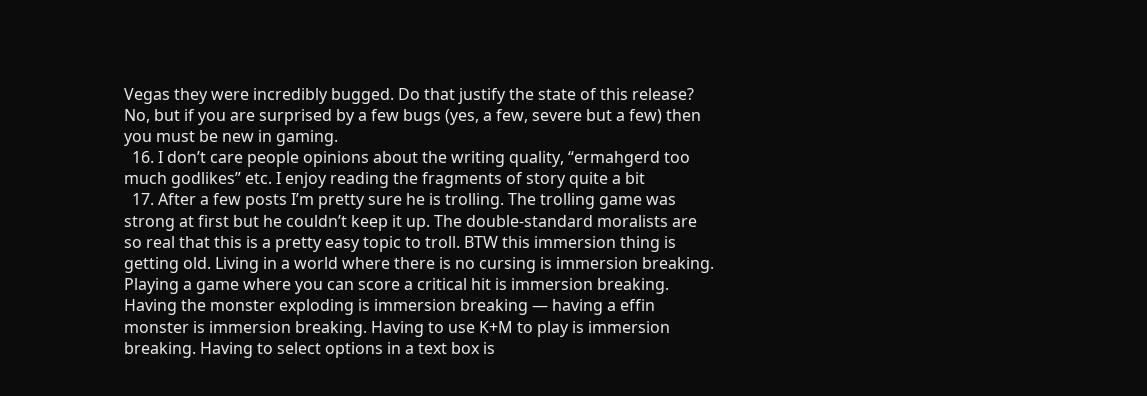Vegas they were incredibly bugged. Do that justify the state of this release? No, but if you are surprised by a few bugs (yes, a few, severe but a few) then you must be new in gaming.
  16. I don’t care people opinions about the writing quality, “ermahgerd too much godlikes” etc. I enjoy reading the fragments of story quite a bit
  17. After a few posts I’m pretty sure he is trolling. The trolling game was strong at first but he couldn’t keep it up. The double-standard moralists are so real that this is a pretty easy topic to troll. BTW this immersion thing is getting old. Living in a world where there is no cursing is immersion breaking. Playing a game where you can score a critical hit is immersion breaking. Having the monster exploding is immersion breaking — having a effin monster is immersion breaking. Having to use K+M to play is immersion breaking. Having to select options in a text box is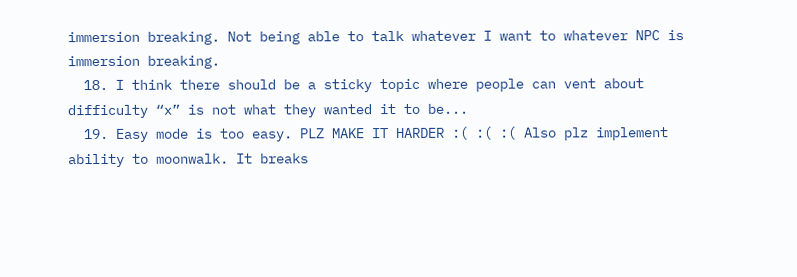immersion breaking. Not being able to talk whatever I want to whatever NPC is immersion breaking.
  18. I think there should be a sticky topic where people can vent about difficulty “x” is not what they wanted it to be...
  19. Easy mode is too easy. PLZ MAKE IT HARDER :( :( :( Also plz implement ability to moonwalk. It breaks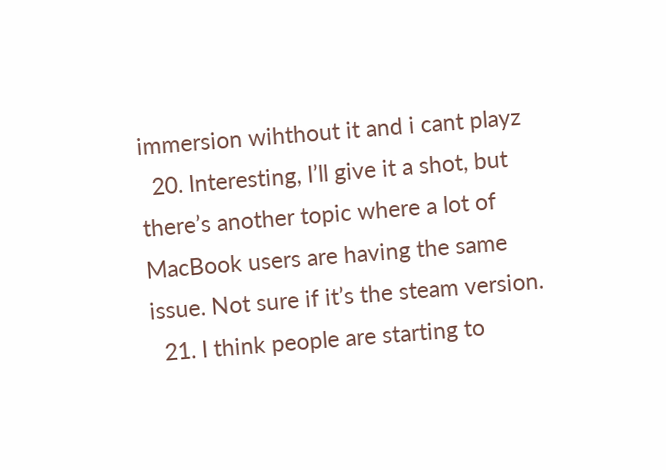immersion wihthout it and i cant playz
  20. Interesting, I’ll give it a shot, but there’s another topic where a lot of MacBook users are having the same issue. Not sure if it’s the steam version.
  21. I think people are starting to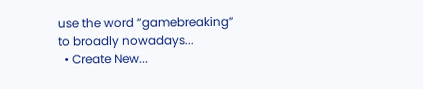use the word “gamebreaking” to broadly nowadays...
  • Create New...